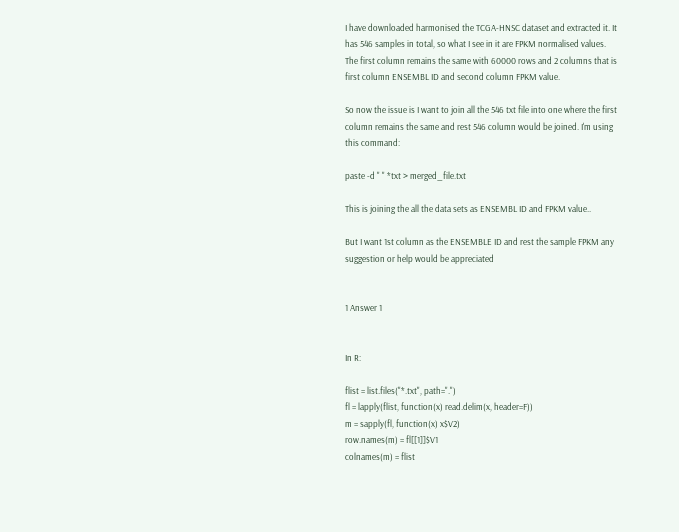I have downloaded harmonised the TCGA-HNSC dataset and extracted it. It has 546 samples in total, so what I see in it are FPKM normalised values. The first column remains the same with 60000 rows and 2 columns that is first column ENSEMBL ID and second column FPKM value.

So now the issue is I want to join all the 546 txt file into one where the first column remains the same and rest 546 column would be joined. I'm using this command:

paste -d " " *txt > merged_file.txt

This is joining the all the data sets as ENSEMBL ID and FPKM value..

But I want 1st column as the ENSEMBLE ID and rest the sample FPKM any suggestion or help would be appreciated


1 Answer 1


In R:

flist = list.files("*.txt", path=".")
fl = lapply(flist, function(x) read.delim(x, header=F))
m = sapply(fl, function(x) x$V2)
row.names(m) = fl[[1]]$V1
colnames(m) = flist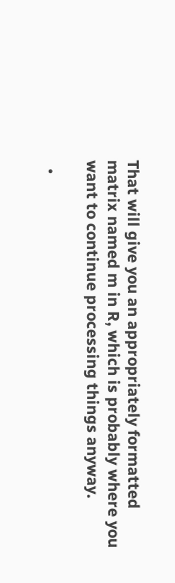That will give you an appropriately formatted matrix named m in R, which is probably where you want to continue processing things anyway.

  •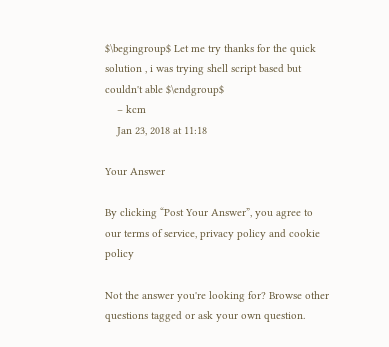$\begingroup$ Let me try thanks for the quick solution , i was trying shell script based but couldn't able $\endgroup$
    – kcm
    Jan 23, 2018 at 11:18

Your Answer

By clicking “Post Your Answer”, you agree to our terms of service, privacy policy and cookie policy

Not the answer you're looking for? Browse other questions tagged or ask your own question.